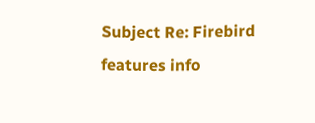Subject Re: Firebird features info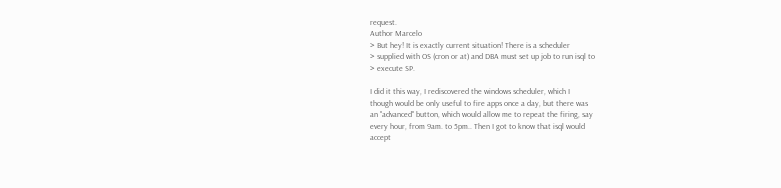request.
Author Marcelo
> But hey! It is exactly current situation! There is a scheduler
> supplied with OS (cron or at) and DBA must set up job to run isql to
> execute SP.

I did it this way, I rediscovered the windows scheduler, which I
though would be only useful to fire apps once a day, but there was
an "advanced" button, which would allow me to repeat the firing, say
every hour, from 9am. to 5pm.. Then I got to know that isql would
accept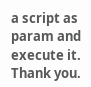a script as param and execute it.
Thank you.